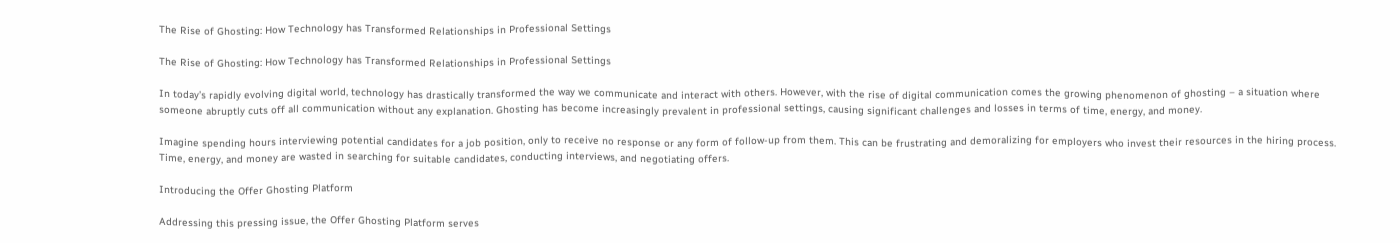The Rise of Ghosting: How Technology has Transformed Relationships in Professional Settings

The Rise of Ghosting: How Technology has Transformed Relationships in Professional Settings

In today’s rapidly evolving digital world, technology has drastically transformed the way we communicate and interact with others. However, with the rise of digital communication comes the growing phenomenon of ghosting – a situation where someone abruptly cuts off all communication without any explanation. Ghosting has become increasingly prevalent in professional settings, causing significant challenges and losses in terms of time, energy, and money.

Imagine spending hours interviewing potential candidates for a job position, only to receive no response or any form of follow-up from them. This can be frustrating and demoralizing for employers who invest their resources in the hiring process. Time, energy, and money are wasted in searching for suitable candidates, conducting interviews, and negotiating offers.

Introducing the Offer Ghosting Platform

Addressing this pressing issue, the Offer Ghosting Platform serves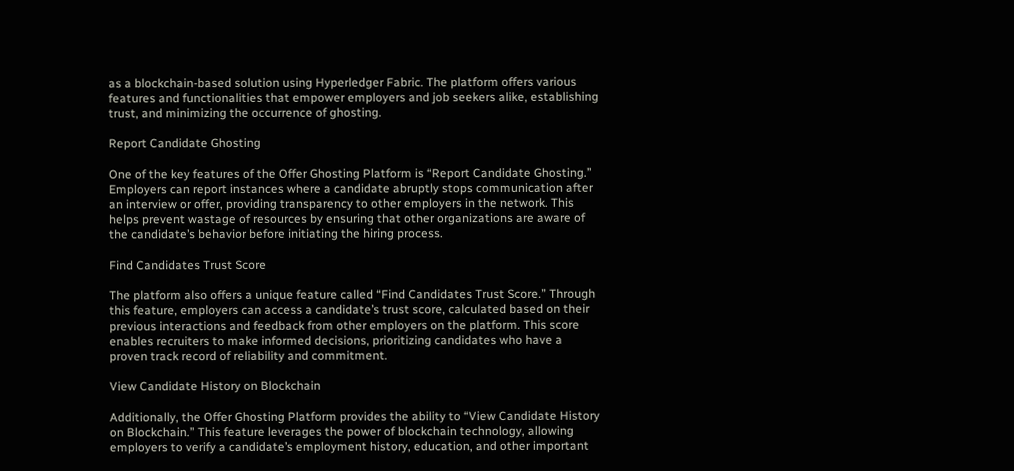as a blockchain-based solution using Hyperledger Fabric. The platform offers various features and functionalities that empower employers and job seekers alike, establishing trust, and minimizing the occurrence of ghosting.

Report Candidate Ghosting

One of the key features of the Offer Ghosting Platform is “Report Candidate Ghosting.” Employers can report instances where a candidate abruptly stops communication after an interview or offer, providing transparency to other employers in the network. This helps prevent wastage of resources by ensuring that other organizations are aware of the candidate’s behavior before initiating the hiring process.

Find Candidates Trust Score

The platform also offers a unique feature called “Find Candidates Trust Score.” Through this feature, employers can access a candidate’s trust score, calculated based on their previous interactions and feedback from other employers on the platform. This score enables recruiters to make informed decisions, prioritizing candidates who have a proven track record of reliability and commitment.

View Candidate History on Blockchain

Additionally, the Offer Ghosting Platform provides the ability to “View Candidate History on Blockchain.” This feature leverages the power of blockchain technology, allowing employers to verify a candidate’s employment history, education, and other important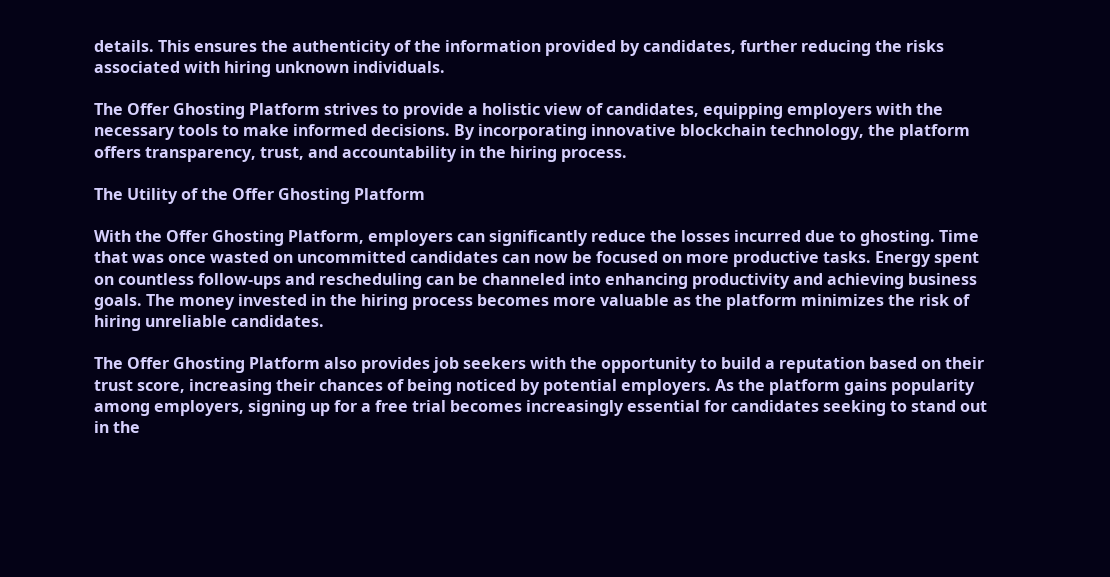details. This ensures the authenticity of the information provided by candidates, further reducing the risks associated with hiring unknown individuals.

The Offer Ghosting Platform strives to provide a holistic view of candidates, equipping employers with the necessary tools to make informed decisions. By incorporating innovative blockchain technology, the platform offers transparency, trust, and accountability in the hiring process.

The Utility of the Offer Ghosting Platform

With the Offer Ghosting Platform, employers can significantly reduce the losses incurred due to ghosting. Time that was once wasted on uncommitted candidates can now be focused on more productive tasks. Energy spent on countless follow-ups and rescheduling can be channeled into enhancing productivity and achieving business goals. The money invested in the hiring process becomes more valuable as the platform minimizes the risk of hiring unreliable candidates.

The Offer Ghosting Platform also provides job seekers with the opportunity to build a reputation based on their trust score, increasing their chances of being noticed by potential employers. As the platform gains popularity among employers, signing up for a free trial becomes increasingly essential for candidates seeking to stand out in the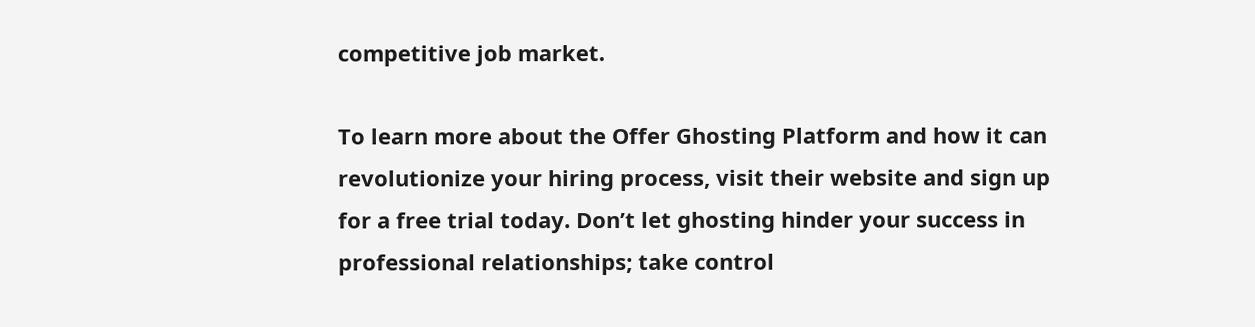competitive job market.

To learn more about the Offer Ghosting Platform and how it can revolutionize your hiring process, visit their website and sign up for a free trial today. Don’t let ghosting hinder your success in professional relationships; take control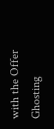with the Offer Ghosting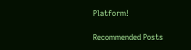Platform!

Recommended Posts